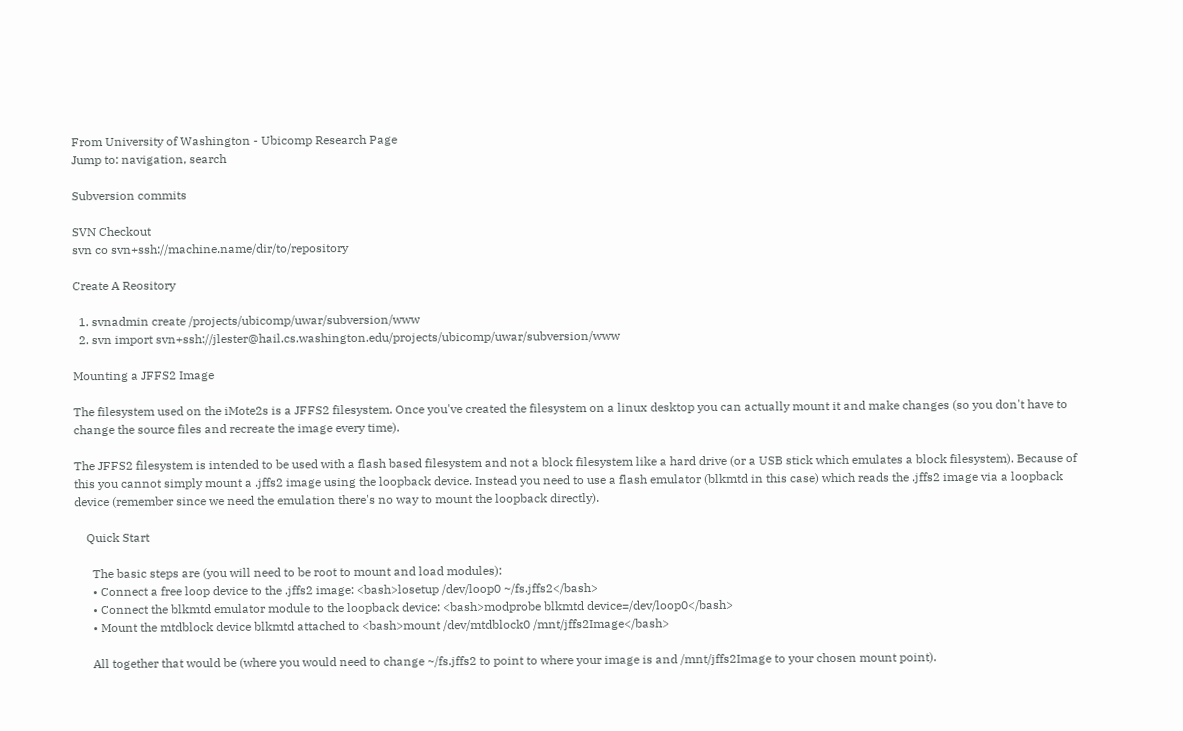From University of Washington - Ubicomp Research Page
Jump to: navigation, search

Subversion commits

SVN Checkout
svn co svn+ssh://machine.name/dir/to/repository

Create A Reository

  1. svnadmin create /projects/ubicomp/uwar/subversion/www
  2. svn import svn+ssh://jlester@hail.cs.washington.edu/projects/ubicomp/uwar/subversion/www

Mounting a JFFS2 Image

The filesystem used on the iMote2s is a JFFS2 filesystem. Once you've created the filesystem on a linux desktop you can actually mount it and make changes (so you don't have to change the source files and recreate the image every time).

The JFFS2 filesystem is intended to be used with a flash based filesystem and not a block filesystem like a hard drive (or a USB stick which emulates a block filesystem). Because of this you cannot simply mount a .jffs2 image using the loopback device. Instead you need to use a flash emulator (blkmtd in this case) which reads the .jffs2 image via a loopback device (remember since we need the emulation there's no way to mount the loopback directly).

    Quick Start

      The basic steps are (you will need to be root to mount and load modules):
      • Connect a free loop device to the .jffs2 image: <bash>losetup /dev/loop0 ~/fs.jffs2</bash>
      • Connect the blkmtd emulator module to the loopback device: <bash>modprobe blkmtd device=/dev/loop0</bash>
      • Mount the mtdblock device blkmtd attached to <bash>mount /dev/mtdblock0 /mnt/jffs2Image</bash>

      All together that would be (where you would need to change ~/fs.jffs2 to point to where your image is and /mnt/jffs2Image to your chosen mount point).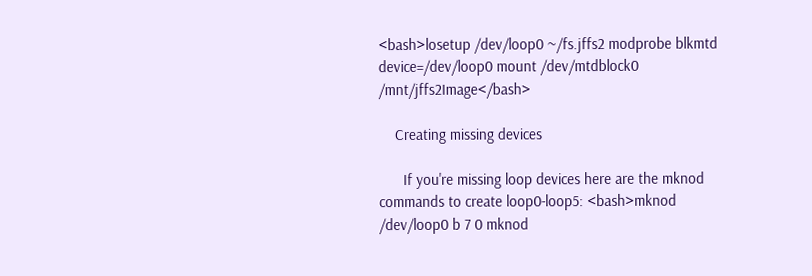<bash>losetup /dev/loop0 ~/fs.jffs2 modprobe blkmtd device=/dev/loop0 mount /dev/mtdblock0 /mnt/jffs2Image</bash>

    Creating missing devices

      If you're missing loop devices here are the mknod commands to create loop0-loop5: <bash>mknod /dev/loop0 b 7 0 mknod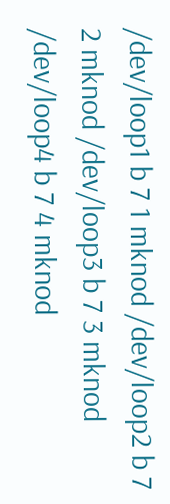/dev/loop1 b 7 1 mknod /dev/loop2 b 7 2 mknod /dev/loop3 b 7 3 mknod /dev/loop4 b 7 4 mknod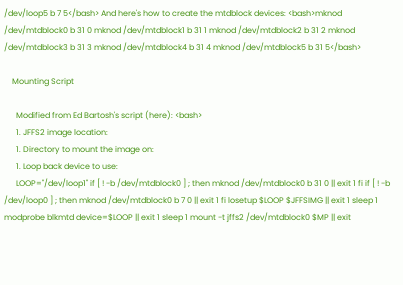/dev/loop5 b 7 5</bash> And here's how to create the mtdblock devices: <bash>mknod /dev/mtdblock0 b 31 0 mknod /dev/mtdblock1 b 31 1 mknod /dev/mtdblock2 b 31 2 mknod /dev/mtdblock3 b 31 3 mknod /dev/mtdblock4 b 31 4 mknod /dev/mtdblock5 b 31 5</bash>

    Mounting Script

      Modified from Ed Bartosh's script (here): <bash>
      1. JFFS2 image location:
      1. Directory to mount the image on:
      1. Loop back device to use:
      LOOP="/dev/loop1" if [ ! -b /dev/mtdblock0 ] ; then mknod /dev/mtdblock0 b 31 0 || exit 1 fi if [ ! -b /dev/loop0 ] ; then mknod /dev/mtdblock0 b 7 0 || exit 1 fi losetup $LOOP $JFFSIMG || exit 1 sleep 1 modprobe blkmtd device=$LOOP || exit 1 sleep 1 mount -t jffs2 /dev/mtdblock0 $MP || exit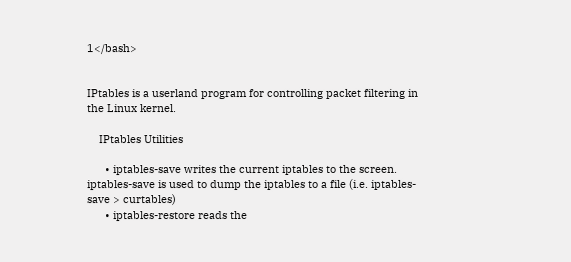1</bash>


IPtables is a userland program for controlling packet filtering in the Linux kernel.

    IPtables Utilities

      • iptables-save writes the current iptables to the screen. iptables-save is used to dump the iptables to a file (i.e. iptables-save > curtables)
      • iptables-restore reads the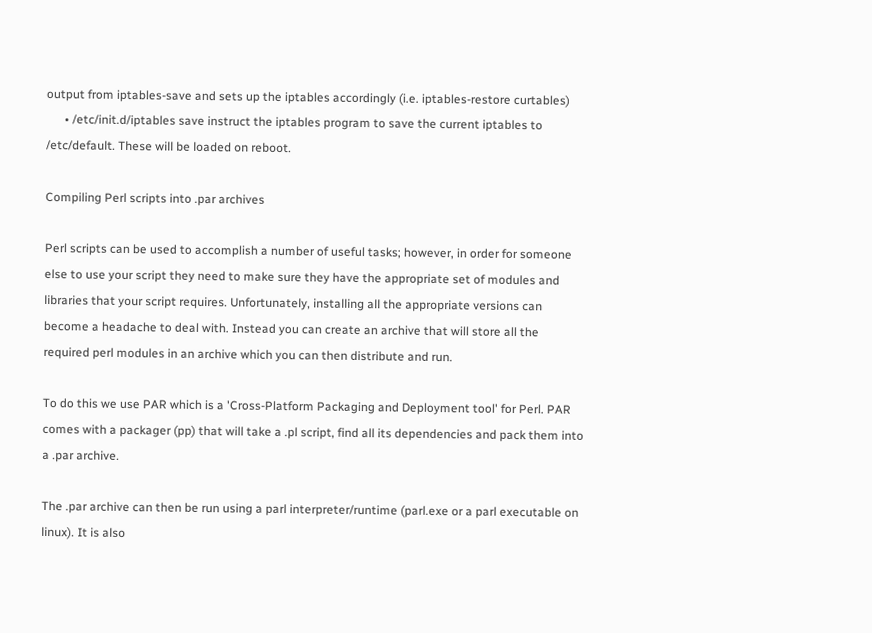output from iptables-save and sets up the iptables accordingly (i.e. iptables-restore curtables)
      • /etc/init.d/iptables save instruct the iptables program to save the current iptables to /etc/default. These will be loaded on reboot.

Compiling Perl scripts into .par archives

Perl scripts can be used to accomplish a number of useful tasks; however, in order for someone else to use your script they need to make sure they have the appropriate set of modules and libraries that your script requires. Unfortunately, installing all the appropriate versions can become a headache to deal with. Instead you can create an archive that will store all the required perl modules in an archive which you can then distribute and run.

To do this we use PAR which is a 'Cross-Platform Packaging and Deployment tool' for Perl. PAR comes with a packager (pp) that will take a .pl script, find all its dependencies and pack them into a .par archive.

The .par archive can then be run using a parl interpreter/runtime (parl.exe or a parl executable on linux). It is also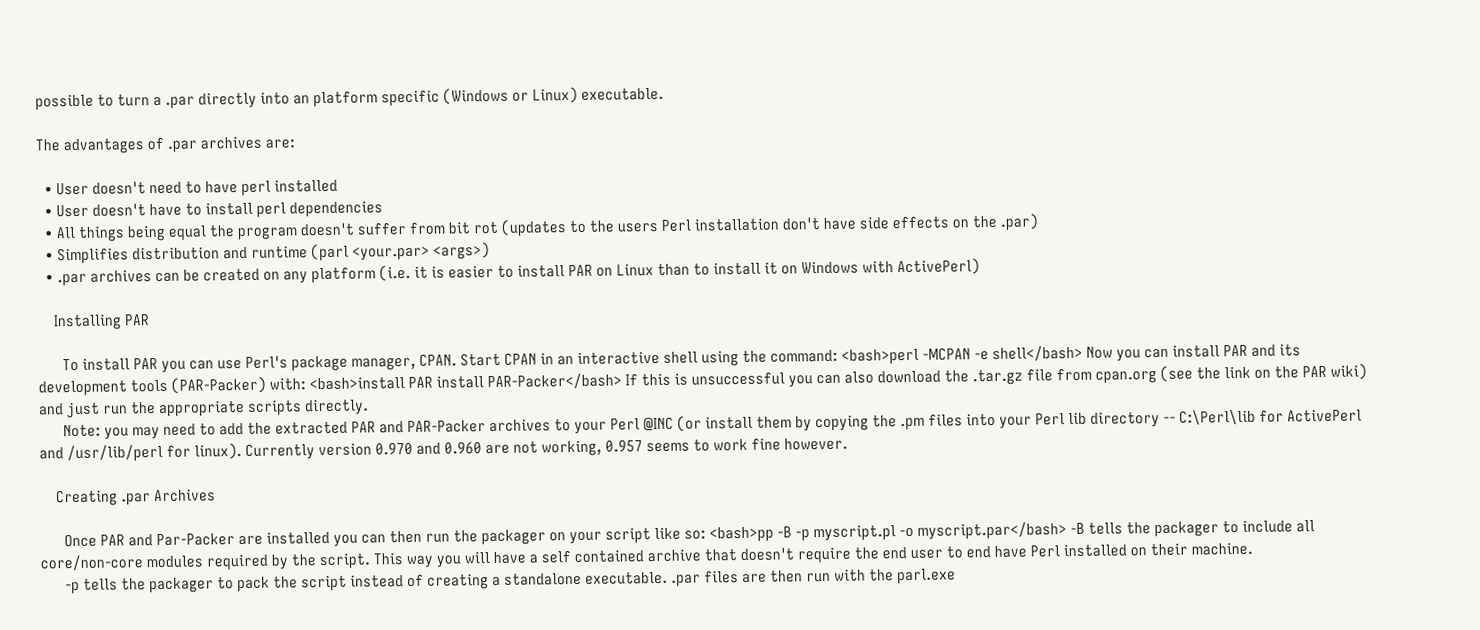possible to turn a .par directly into an platform specific (Windows or Linux) executable.

The advantages of .par archives are:

  • User doesn't need to have perl installed
  • User doesn't have to install perl dependencies
  • All things being equal the program doesn't suffer from bit rot (updates to the users Perl installation don't have side effects on the .par)
  • Simplifies distribution and runtime (parl <your.par> <args>)
  • .par archives can be created on any platform (i.e. it is easier to install PAR on Linux than to install it on Windows with ActivePerl)

    Installing PAR

      To install PAR you can use Perl's package manager, CPAN. Start CPAN in an interactive shell using the command: <bash>perl -MCPAN -e shell</bash> Now you can install PAR and its development tools (PAR-Packer) with: <bash>install PAR install PAR-Packer</bash> If this is unsuccessful you can also download the .tar.gz file from cpan.org (see the link on the PAR wiki) and just run the appropriate scripts directly.
      Note: you may need to add the extracted PAR and PAR-Packer archives to your Perl @INC (or install them by copying the .pm files into your Perl lib directory -- C:\Perl\lib for ActivePerl and /usr/lib/perl for linux). Currently version 0.970 and 0.960 are not working, 0.957 seems to work fine however.

    Creating .par Archives

      Once PAR and Par-Packer are installed you can then run the packager on your script like so: <bash>pp -B -p myscript.pl -o myscript.par</bash> -B tells the packager to include all core/non-core modules required by the script. This way you will have a self contained archive that doesn't require the end user to end have Perl installed on their machine.
      -p tells the packager to pack the script instead of creating a standalone executable. .par files are then run with the parl.exe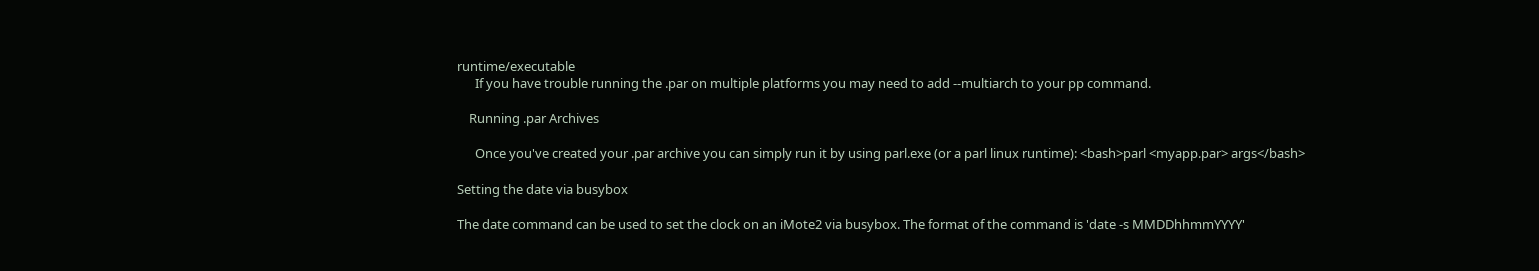runtime/executable
      If you have trouble running the .par on multiple platforms you may need to add --multiarch to your pp command.

    Running .par Archives

      Once you've created your .par archive you can simply run it by using parl.exe (or a parl linux runtime): <bash>parl <myapp.par> args</bash>

Setting the date via busybox

The date command can be used to set the clock on an iMote2 via busybox. The format of the command is 'date -s MMDDhhmmYYYY'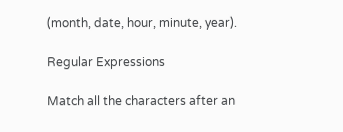(month, date, hour, minute, year).

Regular Expressions

Match all the characters after an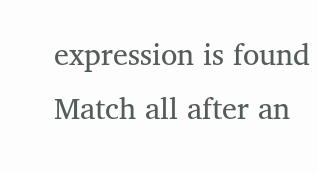expression is found
Match all after an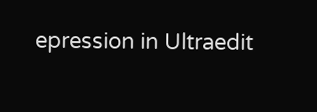epression in Ultraedit